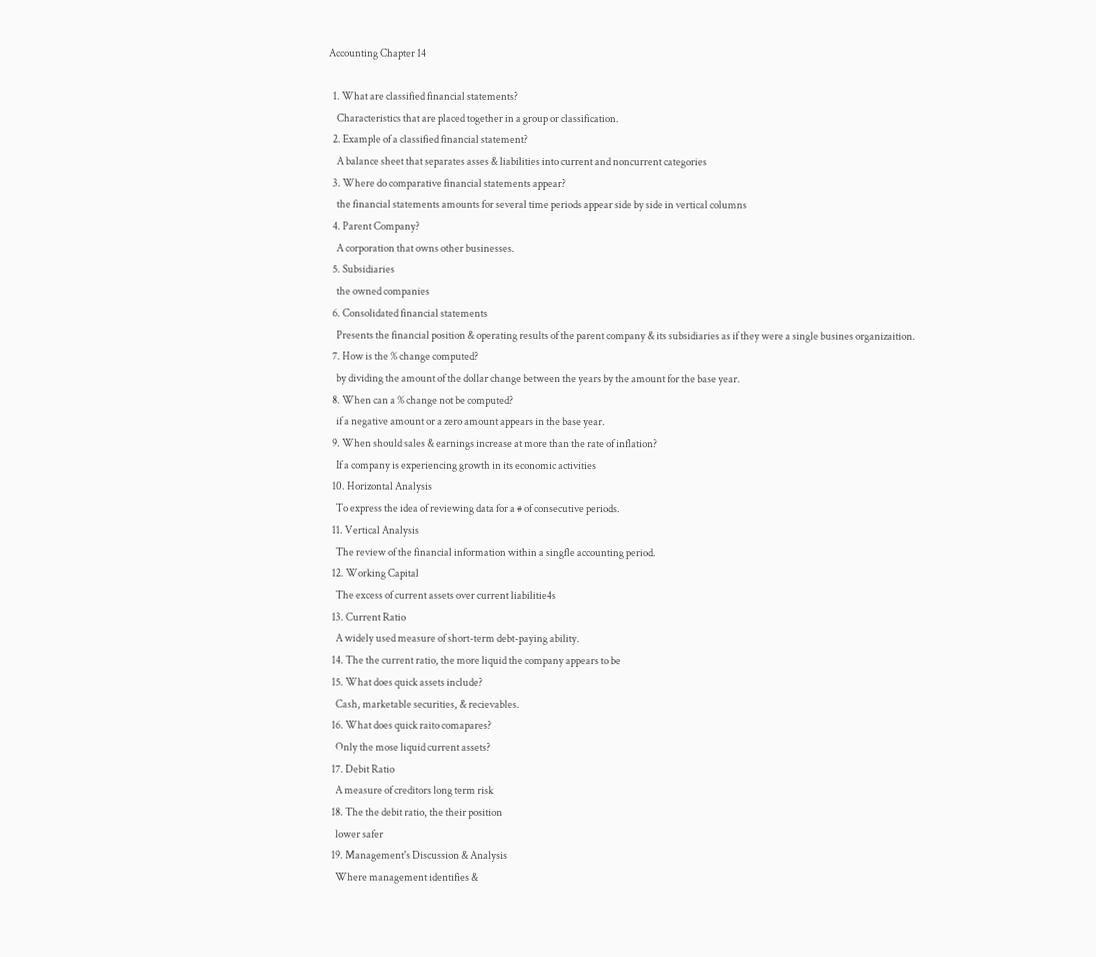Accounting Chapter 14

  1. What are classified financial statements?
    Characteristics that are placed together in a group or classification.
  2. Example of a classified financial statement?
    A balance sheet that separates asses & liabilities into current and noncurrent categories
  3. Where do comparative financial statements appear?
    the financial statements amounts for several time periods appear side by side in vertical columns
  4. Parent Company?
    A corporation that owns other businesses.
  5. Subsidiaries
    the owned companies
  6. Consolidated financial statements
    Presents the financial position & operating results of the parent company & its subsidiaries as if they were a single busines organizaition.
  7. How is the % change computed?
    by dividing the amount of the dollar change between the years by the amount for the base year.
  8. When can a % change not be computed?
    if a negative amount or a zero amount appears in the base year.
  9. When should sales & earnings increase at more than the rate of inflation?
    If a company is experiencing growth in its economic activities
  10. Horizontal Analysis
    To express the idea of reviewing data for a # of consecutive periods.
  11. Vertical Analysis
    The review of the financial information within a singfle accounting period.
  12. Working Capital
    The excess of current assets over current liabilitie4s
  13. Current Ratio
    A widely used measure of short-term debt-paying ability.
  14. The the current ratio, the more liquid the company appears to be
  15. What does quick assets include?
    Cash, marketable securities, & recievables.
  16. What does quick raito comapares?
    Only the mose liquid current assets?
  17. Debit Ratio
    A measure of creditors long term risk
  18. The the debit ratio, the their position
    lower safer
  19. Management's Discussion & Analysis
    Where management identifies &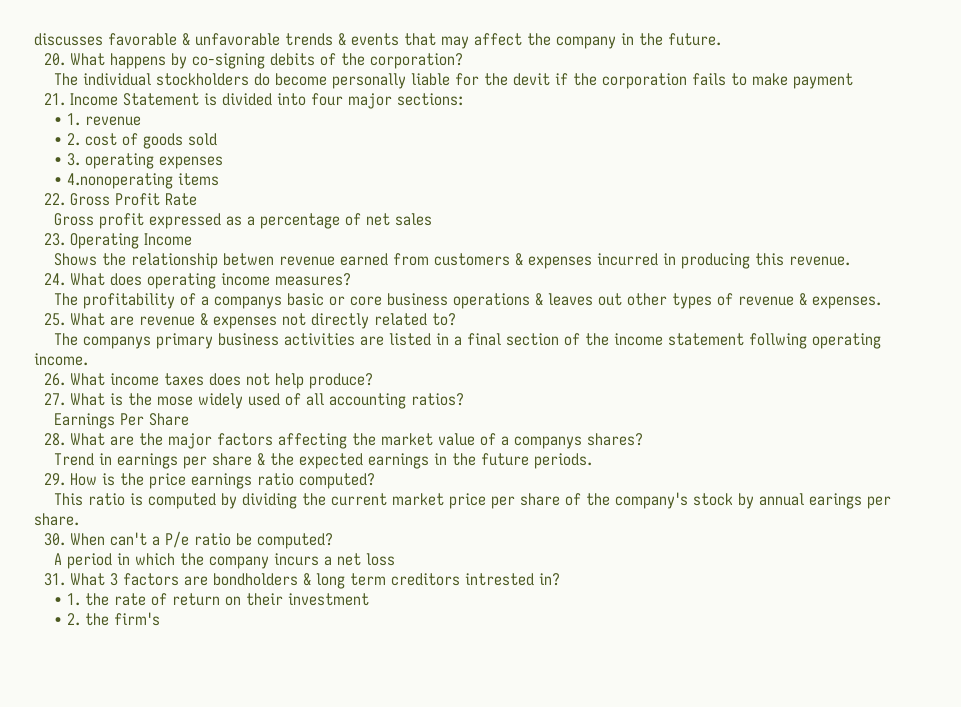discusses favorable & unfavorable trends & events that may affect the company in the future.
  20. What happens by co-signing debits of the corporation?
    The individual stockholders do become personally liable for the devit if the corporation fails to make payment
  21. Income Statement is divided into four major sections:
    • 1. revenue
    • 2. cost of goods sold
    • 3. operating expenses
    • 4.nonoperating items
  22. Gross Profit Rate
    Gross profit expressed as a percentage of net sales
  23. Operating Income
    Shows the relationship betwen revenue earned from customers & expenses incurred in producing this revenue.
  24. What does operating income measures?
    The profitability of a companys basic or core business operations & leaves out other types of revenue & expenses.
  25. What are revenue & expenses not directly related to?
    The companys primary business activities are listed in a final section of the income statement follwing operating income.
  26. What income taxes does not help produce?
  27. What is the mose widely used of all accounting ratios?
    Earnings Per Share
  28. What are the major factors affecting the market value of a companys shares?
    Trend in earnings per share & the expected earnings in the future periods.
  29. How is the price earnings ratio computed?
    This ratio is computed by dividing the current market price per share of the company's stock by annual earings per share.
  30. When can't a P/e ratio be computed?
    A period in which the company incurs a net loss
  31. What 3 factors are bondholders & long term creditors intrested in?
    • 1. the rate of return on their investment
    • 2. the firm's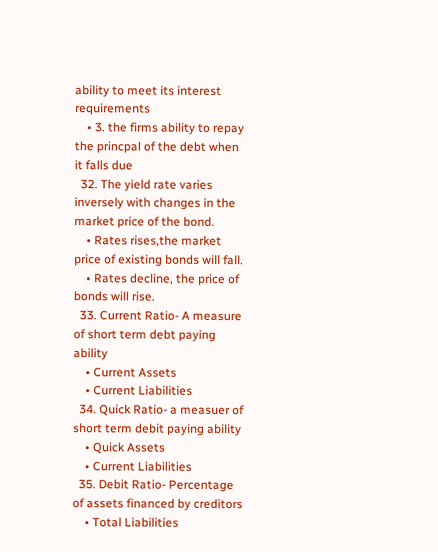ability to meet its interest requirements
    • 3. the firms ability to repay the princpal of the debt when it falls due
  32. The yield rate varies inversely with changes in the market price of the bond.
    • Rates rises,the market price of existing bonds will fall.
    • Rates decline, the price of bonds will rise.
  33. Current Ratio- A measure of short term debt paying ability
    • Current Assets
    • Current Liabilities
  34. Quick Ratio- a measuer of short term debit paying ability
    • Quick Assets
    • Current Liabilities
  35. Debit Ratio- Percentage of assets financed by creditors
    • Total Liabilities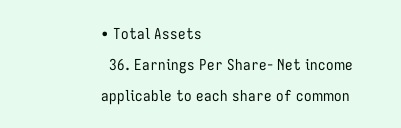• Total Assets
  36. Earnings Per Share- Net income applicable to each share of common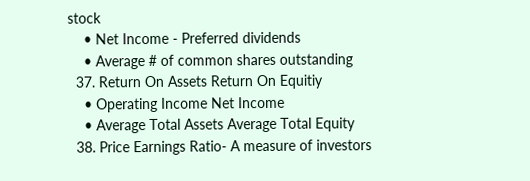stock
    • Net Income - Preferred dividends
    • Average # of common shares outstanding
  37. Return On Assets Return On Equitiy
    • Operating Income Net Income
    • Average Total Assets Average Total Equity
  38. Price Earnings Ratio- A measure of investors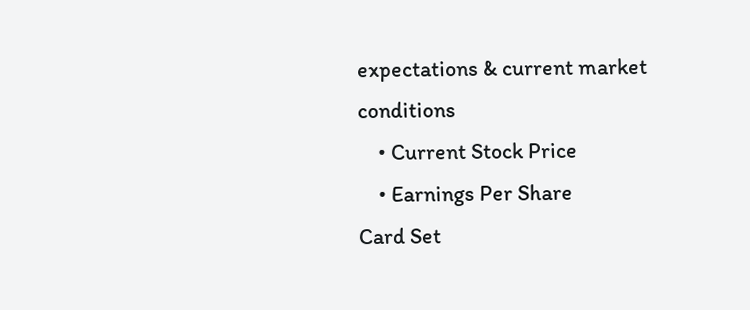expectations & current market conditions
    • Current Stock Price
    • Earnings Per Share
Card Set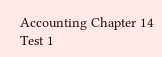Accounting Chapter 14
Test 1